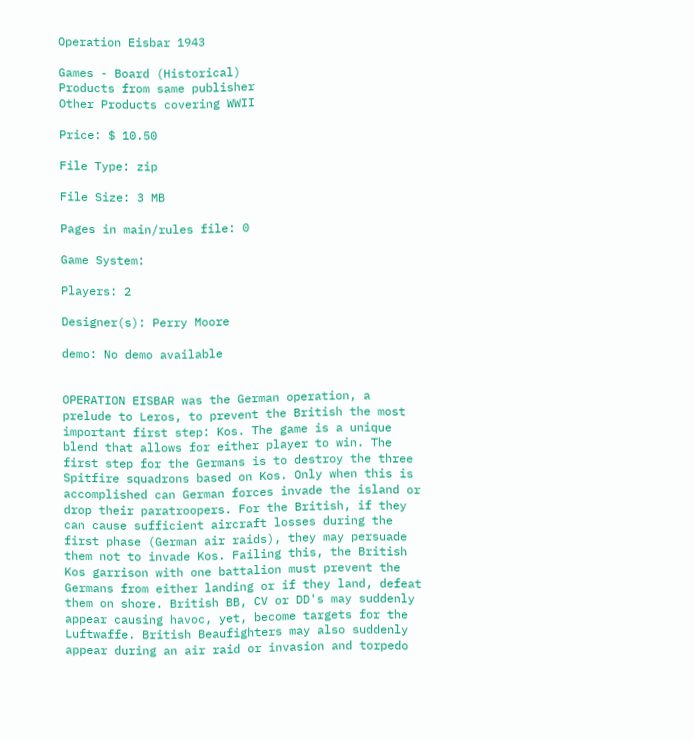Operation Eisbar 1943

Games - Board (Historical)
Products from same publisher
Other Products covering WWII

Price: $ 10.50

File Type: zip

File Size: 3 MB

Pages in main/rules file: 0

Game System:

Players: 2

Designer(s): Perry Moore

demo: No demo available


OPERATION EISBAR was the German operation, a prelude to Leros, to prevent the British the most important first step: Kos. The game is a unique blend that allows for either player to win. The first step for the Germans is to destroy the three Spitfire squadrons based on Kos. Only when this is accomplished can German forces invade the island or drop their paratroopers. For the British, if they can cause sufficient aircraft losses during the first phase (German air raids), they may persuade them not to invade Kos. Failing this, the British Kos garrison with one battalion must prevent the Germans from either landing or if they land, defeat them on shore. British BB, CV or DD's may suddenly appear causing havoc, yet, become targets for the Luftwaffe. British Beaufighters may also suddenly appear during an air raid or invasion and torpedo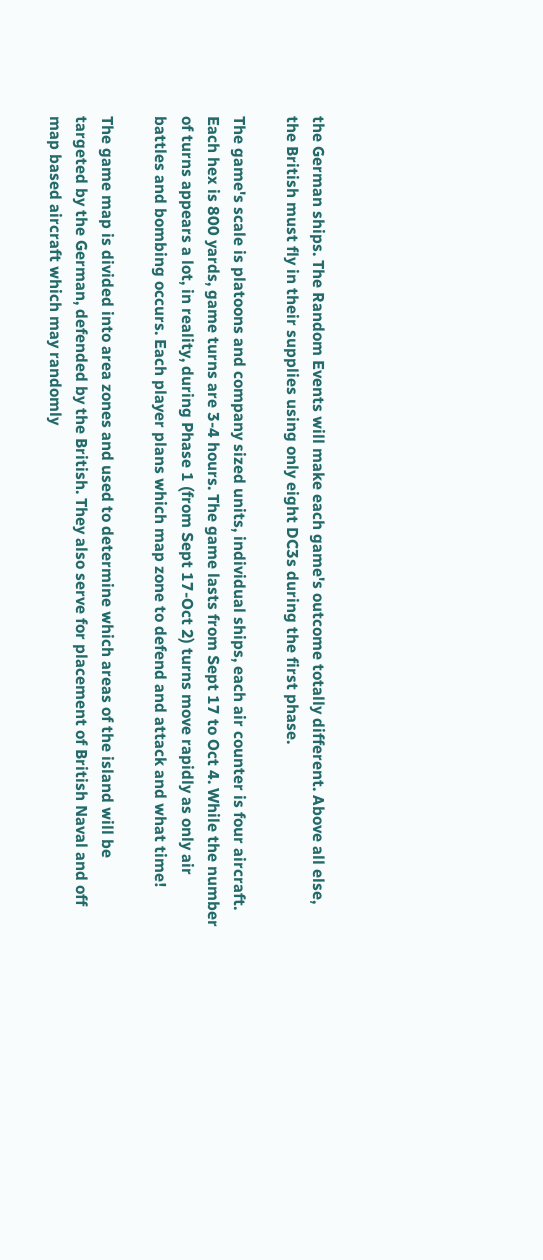the German ships. The Random Events will make each game's outcome totally different. Above all else, the British must fly in their supplies using only eight DC3s during the first phase.

The game's scale is platoons and company sized units, individual ships, each air counter is four aircraft. Each hex is 800 yards, game turns are 3-4 hours. The game lasts from Sept 17 to Oct 4. While the number of turns appears a lot, in reality, during Phase 1 (from Sept 17-Oct 2) turns move rapidly as only air battles and bombing occurs. Each player plans which map zone to defend and attack and what time!

The game map is divided into area zones and used to determine which areas of the island will be targeted by the German, defended by the British. They also serve for placement of British Naval and off map based aircraft which may randomly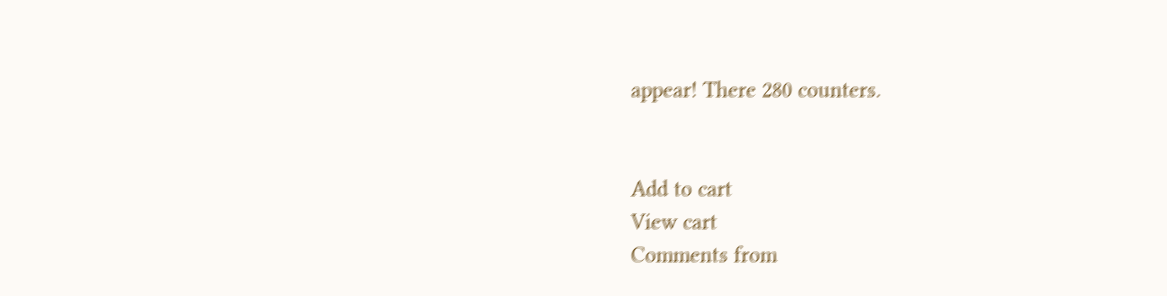appear! There 280 counters.


Add to cart
View cart
Comments from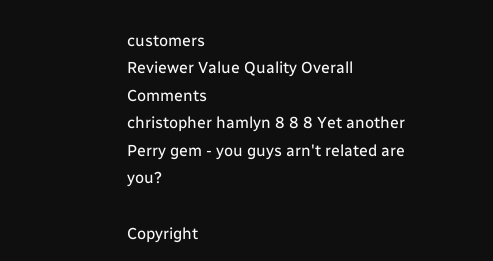customers
Reviewer Value Quality Overall Comments
christopher hamlyn 8 8 8 Yet another Perry gem - you guys arn't related are you?

Copyright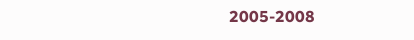2005-2008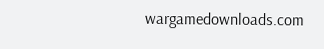wargamedownloads.com